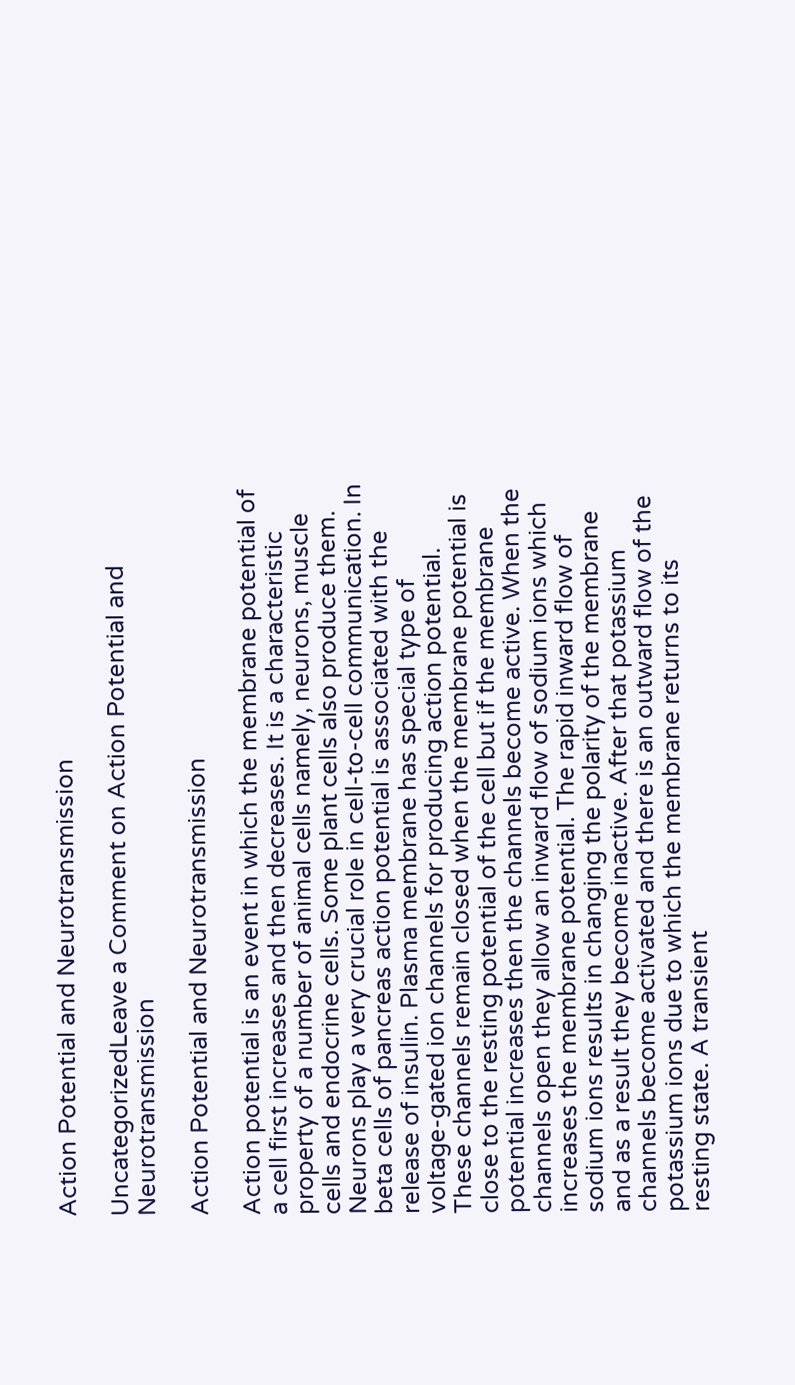Action Potential and Neurotransmission

UncategorizedLeave a Comment on Action Potential and Neurotransmission

Action Potential and Neurotransmission

Action potential is an event in which the membrane potential of a cell first increases and then decreases. It is a characteristic property of a number of animal cells namely, neurons, muscle cells and endocrine cells. Some plant cells also produce them. Neurons play a very crucial role in cell-to-cell communication. In beta cells of pancreas action potential is associated with the release of insulin. Plasma membrane has special type of voltage-gated ion channels for producing action potential. These channels remain closed when the membrane potential is close to the resting potential of the cell but if the membrane potential increases then the channels become active. When the channels open they allow an inward flow of sodium ions which increases the membrane potential. The rapid inward flow of sodium ions results in changing the polarity of the membrane and as a result they become inactive. After that potassium channels become activated and there is an outward flow of the potassium ions due to which the membrane returns to its resting state. A transient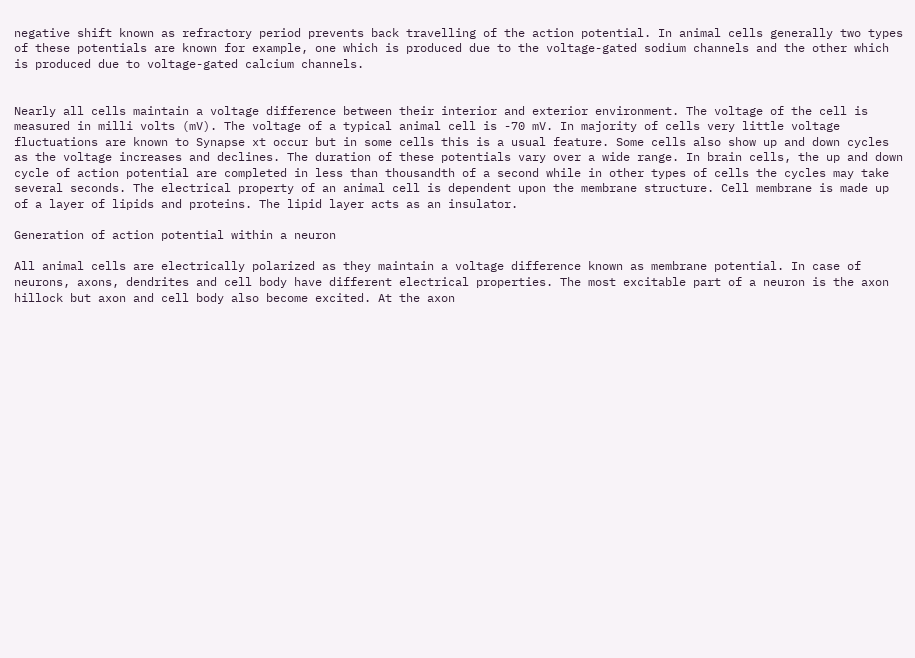negative shift known as refractory period prevents back travelling of the action potential. In animal cells generally two types of these potentials are known for example, one which is produced due to the voltage-gated sodium channels and the other which is produced due to voltage-gated calcium channels.


Nearly all cells maintain a voltage difference between their interior and exterior environment. The voltage of the cell is measured in milli volts (mV). The voltage of a typical animal cell is -70 mV. In majority of cells very little voltage fluctuations are known to Synapse xt occur but in some cells this is a usual feature. Some cells also show up and down cycles as the voltage increases and declines. The duration of these potentials vary over a wide range. In brain cells, the up and down cycle of action potential are completed in less than thousandth of a second while in other types of cells the cycles may take several seconds. The electrical property of an animal cell is dependent upon the membrane structure. Cell membrane is made up of a layer of lipids and proteins. The lipid layer acts as an insulator.

Generation of action potential within a neuron

All animal cells are electrically polarized as they maintain a voltage difference known as membrane potential. In case of neurons, axons, dendrites and cell body have different electrical properties. The most excitable part of a neuron is the axon hillock but axon and cell body also become excited. At the axon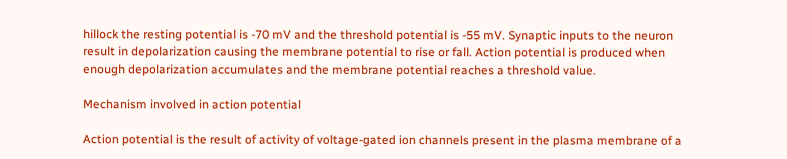hillock the resting potential is -70 mV and the threshold potential is -55 mV. Synaptic inputs to the neuron result in depolarization causing the membrane potential to rise or fall. Action potential is produced when enough depolarization accumulates and the membrane potential reaches a threshold value.

Mechanism involved in action potential

Action potential is the result of activity of voltage-gated ion channels present in the plasma membrane of a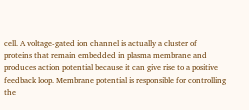cell. A voltage-gated ion channel is actually a cluster of proteins that remain embedded in plasma membrane and produces action potential because it can give rise to a positive feedback loop. Membrane potential is responsible for controlling the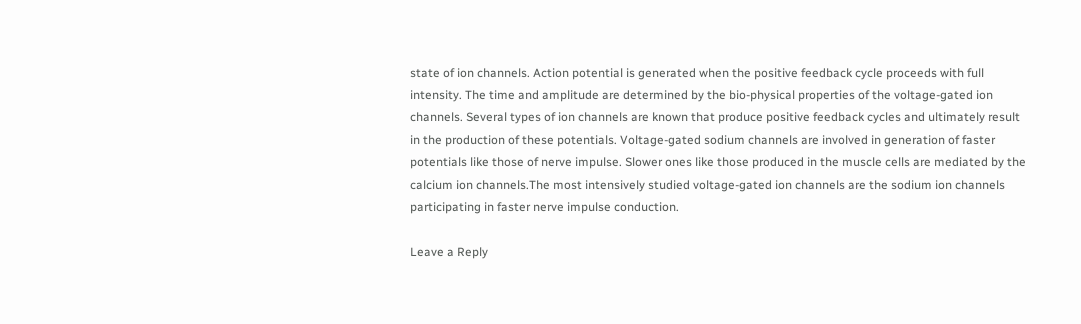state of ion channels. Action potential is generated when the positive feedback cycle proceeds with full intensity. The time and amplitude are determined by the bio-physical properties of the voltage-gated ion channels. Several types of ion channels are known that produce positive feedback cycles and ultimately result in the production of these potentials. Voltage-gated sodium channels are involved in generation of faster potentials like those of nerve impulse. Slower ones like those produced in the muscle cells are mediated by the calcium ion channels.The most intensively studied voltage-gated ion channels are the sodium ion channels participating in faster nerve impulse conduction.

Leave a Reply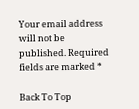Your email address will not be published. Required fields are marked *

Back To Top